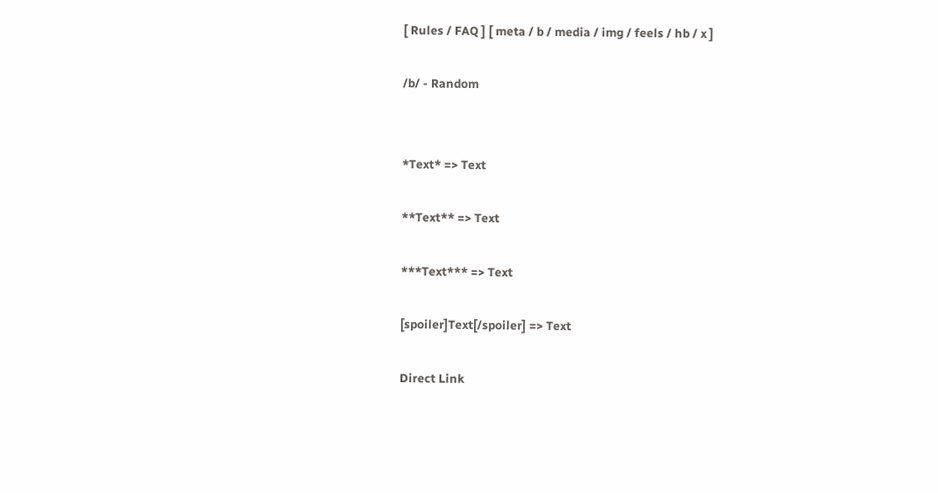[ Rules / FAQ ] [ meta / b / media / img / feels / hb / x ]

/b/ - Random


*Text* => Text

**Text** => Text

***Text*** => Text

[spoiler]Text[/spoiler] => Text

Direct Link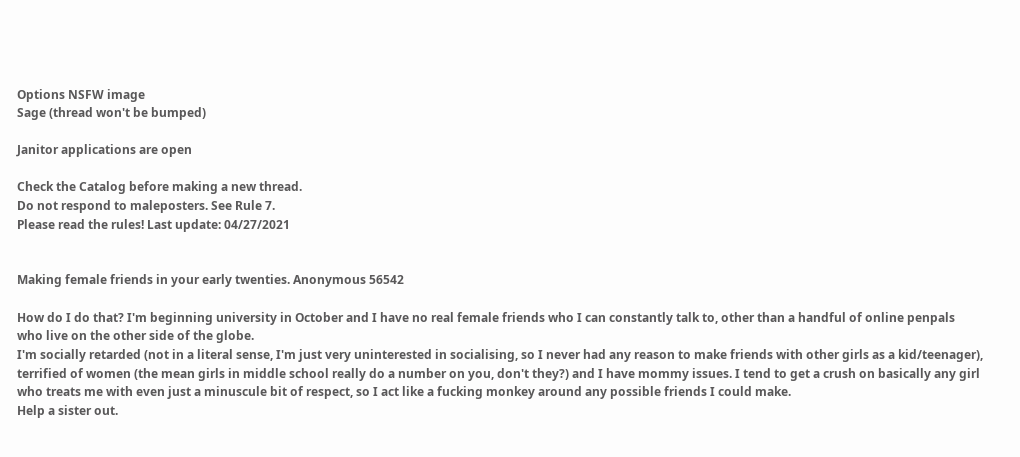Options NSFW image
Sage (thread won't be bumped)

Janitor applications are open

Check the Catalog before making a new thread.
Do not respond to maleposters. See Rule 7.
Please read the rules! Last update: 04/27/2021


Making female friends in your early twenties. Anonymous 56542

How do I do that? I'm beginning university in October and I have no real female friends who I can constantly talk to, other than a handful of online penpals who live on the other side of the globe.
I'm socially retarded (not in a literal sense, I'm just very uninterested in socialising, so I never had any reason to make friends with other girls as a kid/teenager), terrified of women (the mean girls in middle school really do a number on you, don't they?) and I have mommy issues. I tend to get a crush on basically any girl who treats me with even just a minuscule bit of respect, so I act like a fucking monkey around any possible friends I could make.
Help a sister out.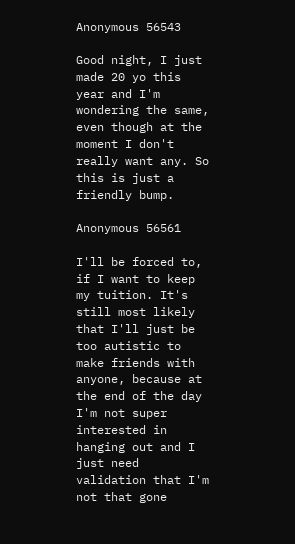Anonymous 56543

Good night, I just made 20 yo this year and I'm wondering the same, even though at the moment I don't really want any. So this is just a friendly bump.

Anonymous 56561

I'll be forced to, if I want to keep my tuition. It's still most likely that I'll just be too autistic to make friends with anyone, because at the end of the day I'm not super interested in hanging out and I just need validation that I'm not that gone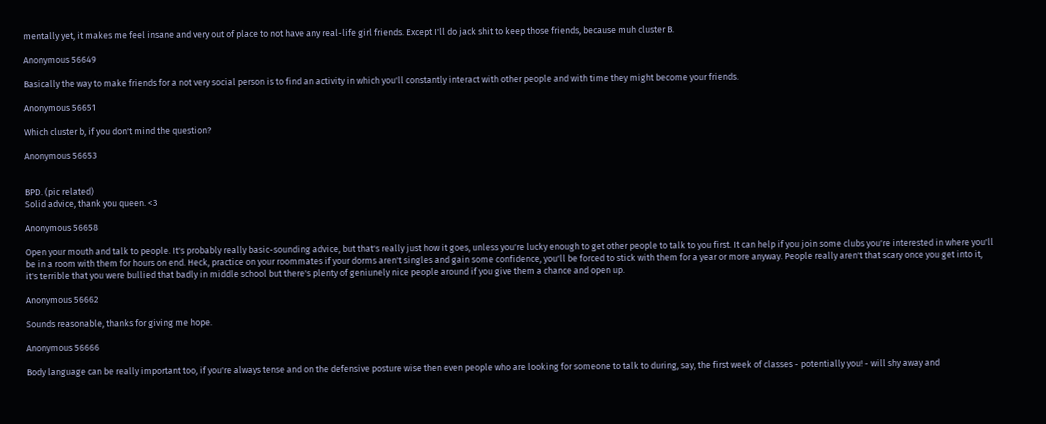mentally yet, it makes me feel insane and very out of place to not have any real-life girl friends. Except I'll do jack shit to keep those friends, because muh cluster B.

Anonymous 56649

Basically the way to make friends for a not very social person is to find an activity in which you'll constantly interact with other people and with time they might become your friends.

Anonymous 56651

Which cluster b, if you don't mind the question?

Anonymous 56653


BPD. (pic related)
Solid advice, thank you queen. <3

Anonymous 56658

Open your mouth and talk to people. It's probably really basic-sounding advice, but that's really just how it goes, unless you're lucky enough to get other people to talk to you first. It can help if you join some clubs you're interested in where you'll be in a room with them for hours on end. Heck, practice on your roommates if your dorms aren't singles and gain some confidence, you'll be forced to stick with them for a year or more anyway. People really aren't that scary once you get into it, it's terrible that you were bullied that badly in middle school but there's plenty of geniunely nice people around if you give them a chance and open up.

Anonymous 56662

Sounds reasonable, thanks for giving me hope.

Anonymous 56666

Body language can be really important too, if you're always tense and on the defensive posture wise then even people who are looking for someone to talk to during, say, the first week of classes - potentially you! - will shy away and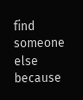find someone else because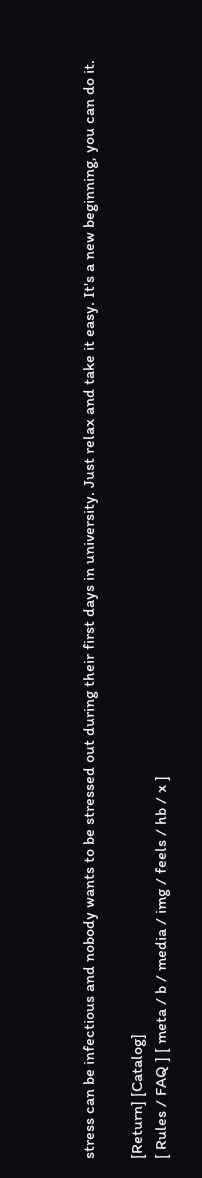stress can be infectious and nobody wants to be stressed out during their first days in university. Just relax and take it easy. It's a new beginning, you can do it.

[Return] [Catalog]
[ Rules / FAQ ] [ meta / b / media / img / feels / hb / x ]